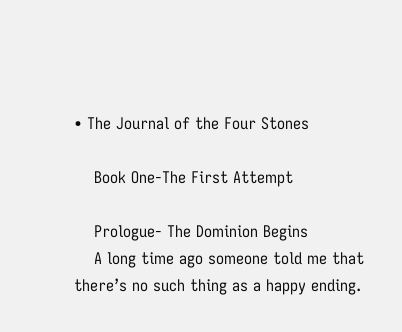• The Journal of the Four Stones

    Book One-The First Attempt

    Prologue- The Dominion Begins
    A long time ago someone told me that there’s no such thing as a happy ending.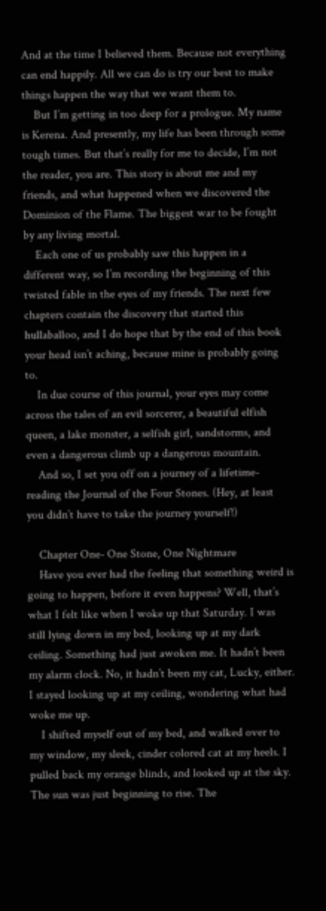And at the time I believed them. Because not everything can end happily. All we can do is try our best to make things happen the way that we want them to.
    But I’m getting in too deep for a prologue. My name is Kerena. And presently, my life has been through some tough times. But that’s really for me to decide, I’m not the reader, you are. This story is about me and my friends, and what happened when we discovered the Dominion of the Flame. The biggest war to be fought by any living mortal.
    Each one of us probably saw this happen in a different way, so I’m recording the beginning of this twisted fable in the eyes of my friends. The next few chapters contain the discovery that started this hullaballoo, and I do hope that by the end of this book your head isn’t aching, because mine is probably going to.
    In due course of this journal, your eyes may come across the tales of an evil sorcerer, a beautiful elfish queen, a lake monster, a selfish girl, sandstorms, and even a dangerous climb up a dangerous mountain.
    And so, I set you off on a journey of a lifetime- reading the Journal of the Four Stones. (Hey, at least you didn’t have to take the journey yourself!)

    Chapter One- One Stone, One Nightmare
    Have you ever had the feeling that something weird is going to happen, before it even happens? Well, that’s what I felt like when I woke up that Saturday. I was still lying down in my bed, looking up at my dark ceiling. Something had just awoken me. It hadn’t been my alarm clock. No, it hadn’t been my cat, Lucky, either. I stayed looking up at my ceiling, wondering what had woke me up.
    I shifted myself out of my bed, and walked over to my window, my sleek, cinder colored cat at my heels. I pulled back my orange blinds, and looked up at the sky. The sun was just beginning to rise. The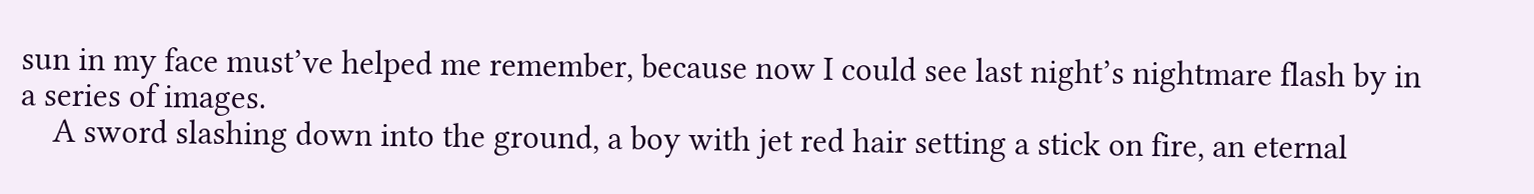sun in my face must’ve helped me remember, because now I could see last night’s nightmare flash by in a series of images.
    A sword slashing down into the ground, a boy with jet red hair setting a stick on fire, an eternal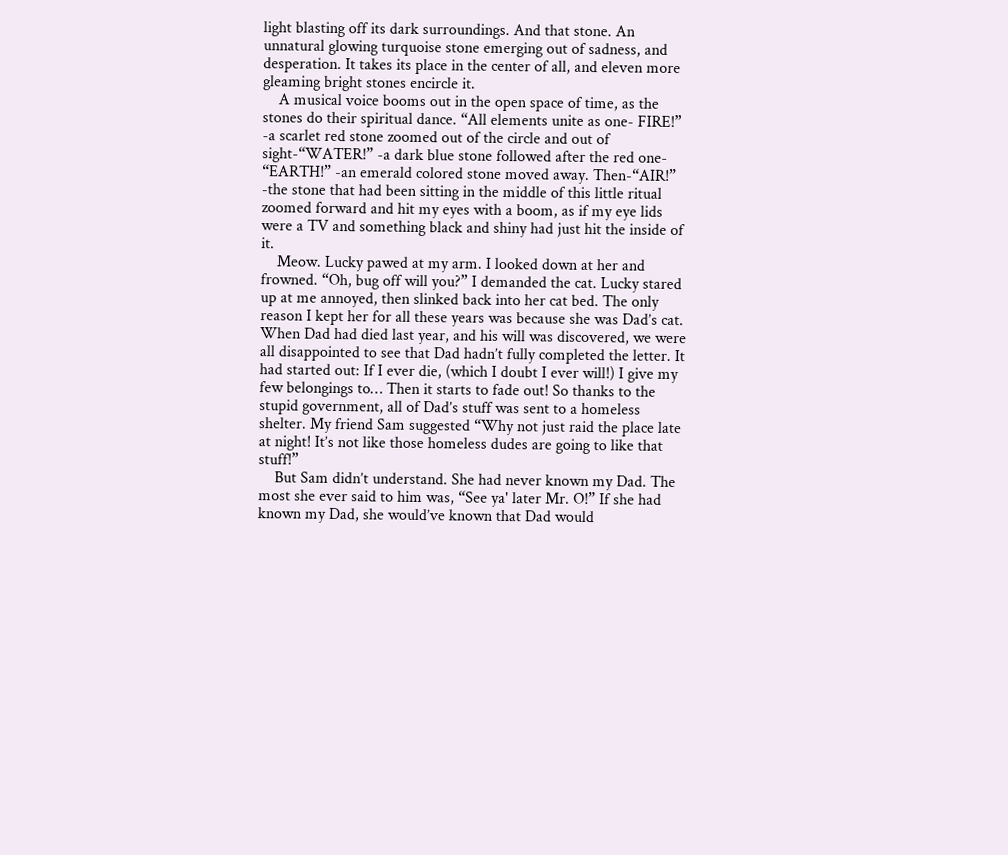light blasting off its dark surroundings. And that stone. An unnatural glowing turquoise stone emerging out of sadness, and desperation. It takes its place in the center of all, and eleven more gleaming bright stones encircle it.
    A musical voice booms out in the open space of time, as the stones do their spiritual dance. “All elements unite as one- FIRE!” -a scarlet red stone zoomed out of the circle and out of sight-“WATER!” -a dark blue stone followed after the red one- “EARTH!” -an emerald colored stone moved away. Then-“AIR!” -the stone that had been sitting in the middle of this little ritual zoomed forward and hit my eyes with a boom, as if my eye lids were a TV and something black and shiny had just hit the inside of it.
    Meow. Lucky pawed at my arm. I looked down at her and frowned. “Oh, bug off will you?” I demanded the cat. Lucky stared up at me annoyed, then slinked back into her cat bed. The only reason I kept her for all these years was because she was Dad’s cat. When Dad had died last year, and his will was discovered, we were all disappointed to see that Dad hadn’t fully completed the letter. It had started out: If I ever die, (which I doubt I ever will!) I give my few belongings to… Then it starts to fade out! So thanks to the stupid government, all of Dad’s stuff was sent to a homeless shelter. My friend Sam suggested “Why not just raid the place late at night! It’s not like those homeless dudes are going to like that stuff!”
    But Sam didn’t understand. She had never known my Dad. The most she ever said to him was, “See ya' later Mr. O!” If she had known my Dad, she would’ve known that Dad would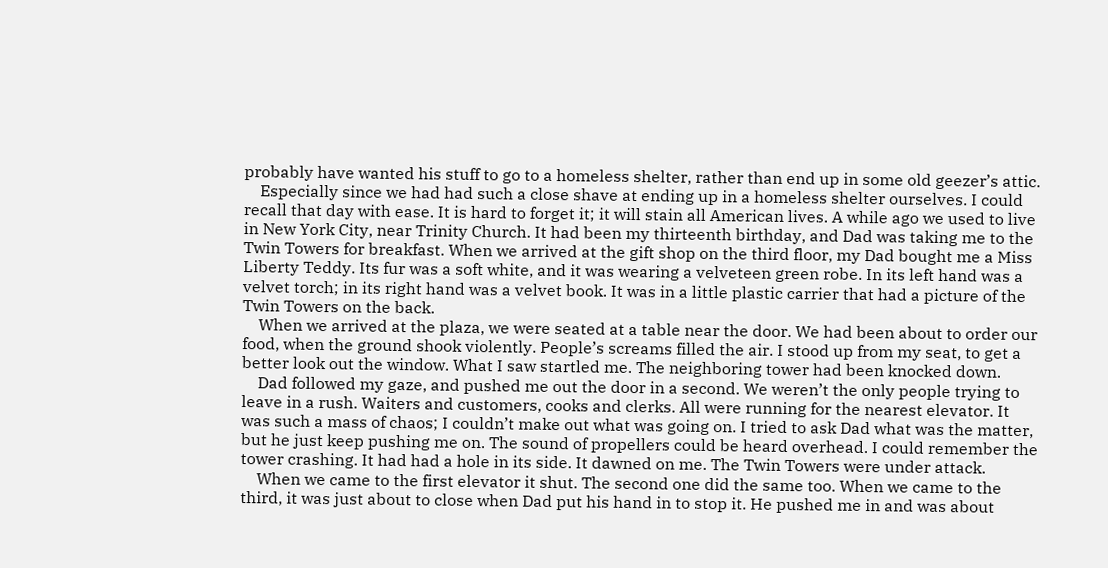probably have wanted his stuff to go to a homeless shelter, rather than end up in some old geezer’s attic.
    Especially since we had had such a close shave at ending up in a homeless shelter ourselves. I could recall that day with ease. It is hard to forget it; it will stain all American lives. A while ago we used to live in New York City, near Trinity Church. It had been my thirteenth birthday, and Dad was taking me to the Twin Towers for breakfast. When we arrived at the gift shop on the third floor, my Dad bought me a Miss Liberty Teddy. Its fur was a soft white, and it was wearing a velveteen green robe. In its left hand was a velvet torch; in its right hand was a velvet book. It was in a little plastic carrier that had a picture of the Twin Towers on the back.
    When we arrived at the plaza, we were seated at a table near the door. We had been about to order our food, when the ground shook violently. People’s screams filled the air. I stood up from my seat, to get a better look out the window. What I saw startled me. The neighboring tower had been knocked down.
    Dad followed my gaze, and pushed me out the door in a second. We weren’t the only people trying to leave in a rush. Waiters and customers, cooks and clerks. All were running for the nearest elevator. It was such a mass of chaos; I couldn’t make out what was going on. I tried to ask Dad what was the matter, but he just keep pushing me on. The sound of propellers could be heard overhead. I could remember the tower crashing. It had had a hole in its side. It dawned on me. The Twin Towers were under attack.
    When we came to the first elevator it shut. The second one did the same too. When we came to the third, it was just about to close when Dad put his hand in to stop it. He pushed me in and was about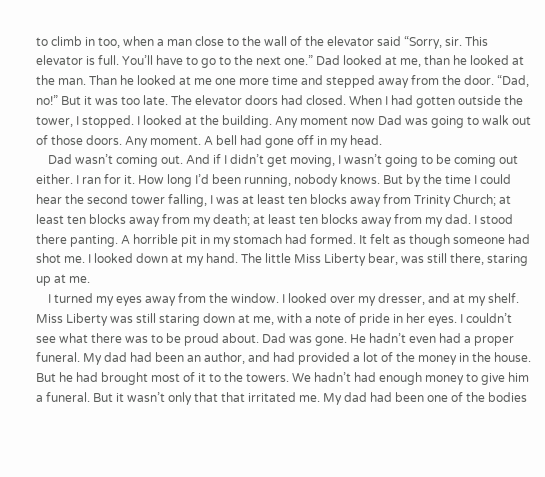to climb in too, when a man close to the wall of the elevator said “Sorry, sir. This elevator is full. You’ll have to go to the next one.” Dad looked at me, than he looked at the man. Than he looked at me one more time and stepped away from the door. “Dad, no!” But it was too late. The elevator doors had closed. When I had gotten outside the tower, I stopped. I looked at the building. Any moment now Dad was going to walk out of those doors. Any moment. A bell had gone off in my head.
    Dad wasn’t coming out. And if I didn’t get moving, I wasn’t going to be coming out either. I ran for it. How long I’d been running, nobody knows. But by the time I could hear the second tower falling, I was at least ten blocks away from Trinity Church; at least ten blocks away from my death; at least ten blocks away from my dad. I stood there panting. A horrible pit in my stomach had formed. It felt as though someone had shot me. I looked down at my hand. The little Miss Liberty bear, was still there, staring up at me.
    I turned my eyes away from the window. I looked over my dresser, and at my shelf. Miss Liberty was still staring down at me, with a note of pride in her eyes. I couldn’t see what there was to be proud about. Dad was gone. He hadn’t even had a proper funeral. My dad had been an author, and had provided a lot of the money in the house. But he had brought most of it to the towers. We hadn’t had enough money to give him a funeral. But it wasn’t only that that irritated me. My dad had been one of the bodies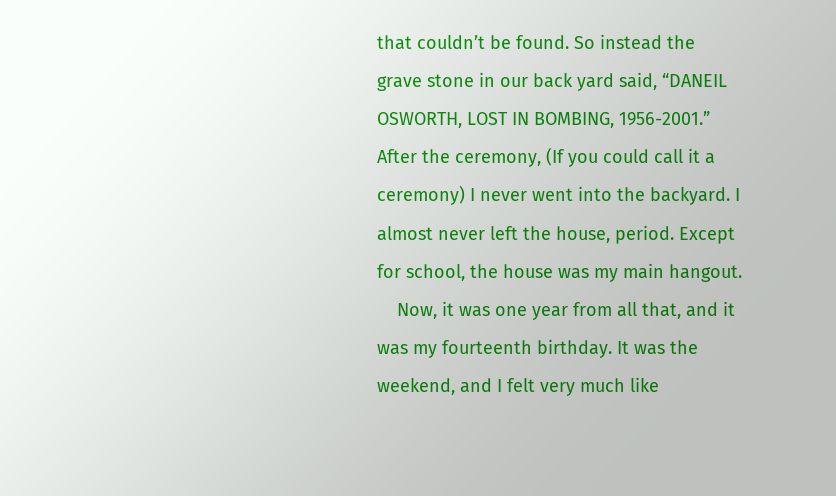that couldn’t be found. So instead the grave stone in our back yard said, “DANEIL OSWORTH, LOST IN BOMBING, 1956-2001.” After the ceremony, (If you could call it a ceremony) I never went into the backyard. I almost never left the house, period. Except for school, the house was my main hangout.
    Now, it was one year from all that, and it was my fourteenth birthday. It was the weekend, and I felt very much like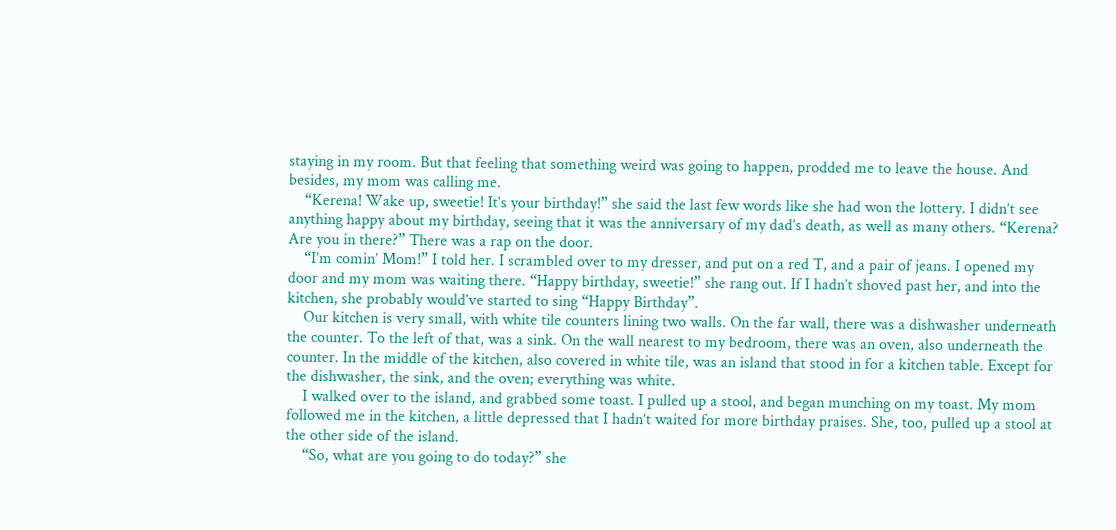staying in my room. But that feeling that something weird was going to happen, prodded me to leave the house. And besides, my mom was calling me.
    “Kerena! Wake up, sweetie! It’s your birthday!” she said the last few words like she had won the lottery. I didn’t see anything happy about my birthday, seeing that it was the anniversary of my dad’s death, as well as many others. “Kerena? Are you in there?” There was a rap on the door.
    “I’m comin’ Mom!” I told her. I scrambled over to my dresser, and put on a red T, and a pair of jeans. I opened my door and my mom was waiting there. “Happy birthday, sweetie!” she rang out. If I hadn’t shoved past her, and into the kitchen, she probably would’ve started to sing “Happy Birthday”.
    Our kitchen is very small, with white tile counters lining two walls. On the far wall, there was a dishwasher underneath the counter. To the left of that, was a sink. On the wall nearest to my bedroom, there was an oven, also underneath the counter. In the middle of the kitchen, also covered in white tile, was an island that stood in for a kitchen table. Except for the dishwasher, the sink, and the oven; everything was white.
    I walked over to the island, and grabbed some toast. I pulled up a stool, and began munching on my toast. My mom followed me in the kitchen, a little depressed that I hadn’t waited for more birthday praises. She, too, pulled up a stool at the other side of the island.
    “So, what are you going to do today?” she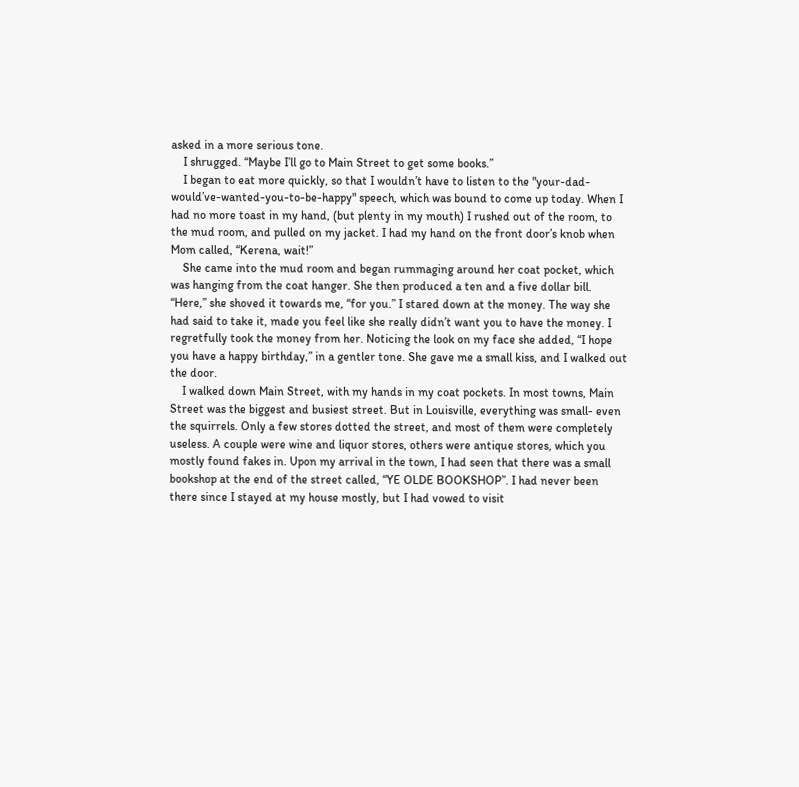asked in a more serious tone.
    I shrugged. “Maybe I’ll go to Main Street to get some books.”
    I began to eat more quickly, so that I wouldn’t have to listen to the "your-dad-would’ve-wanted-you-to-be-happy" speech, which was bound to come up today. When I had no more toast in my hand, (but plenty in my mouth) I rushed out of the room, to the mud room, and pulled on my jacket. I had my hand on the front door’s knob when Mom called, “Kerena, wait!”
    She came into the mud room and began rummaging around her coat pocket, which was hanging from the coat hanger. She then produced a ten and a five dollar bill. “Here,” she shoved it towards me, “for you.” I stared down at the money. The way she had said to take it, made you feel like she really didn’t want you to have the money. I regretfully took the money from her. Noticing the look on my face she added, “I hope you have a happy birthday,” in a gentler tone. She gave me a small kiss, and I walked out the door.
    I walked down Main Street, with my hands in my coat pockets. In most towns, Main Street was the biggest and busiest street. But in Louisville, everything was small- even the squirrels. Only a few stores dotted the street, and most of them were completely useless. A couple were wine and liquor stores, others were antique stores, which you mostly found fakes in. Upon my arrival in the town, I had seen that there was a small bookshop at the end of the street called, “YE OLDE BOOKSHOP”. I had never been there since I stayed at my house mostly, but I had vowed to visit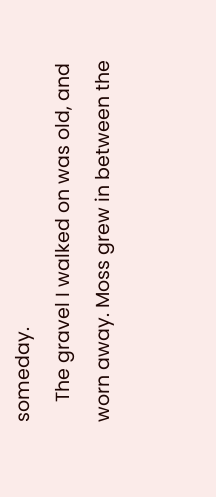someday.
    The gravel I walked on was old, and worn away. Moss grew in between the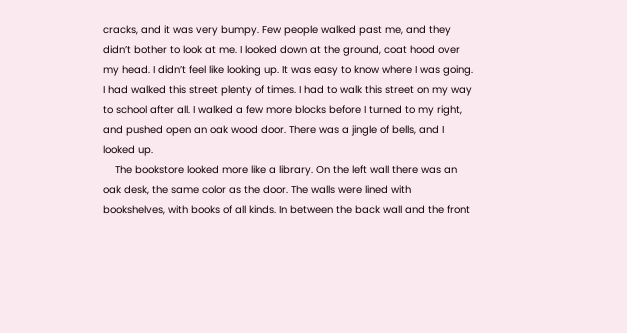cracks, and it was very bumpy. Few people walked past me, and they didn’t bother to look at me. I looked down at the ground, coat hood over my head. I didn’t feel like looking up. It was easy to know where I was going. I had walked this street plenty of times. I had to walk this street on my way to school after all. I walked a few more blocks before I turned to my right, and pushed open an oak wood door. There was a jingle of bells, and I looked up.
    The bookstore looked more like a library. On the left wall there was an oak desk, the same color as the door. The walls were lined with bookshelves, with books of all kinds. In between the back wall and the front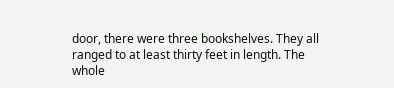door, there were three bookshelves. They all ranged to at least thirty feet in length. The whole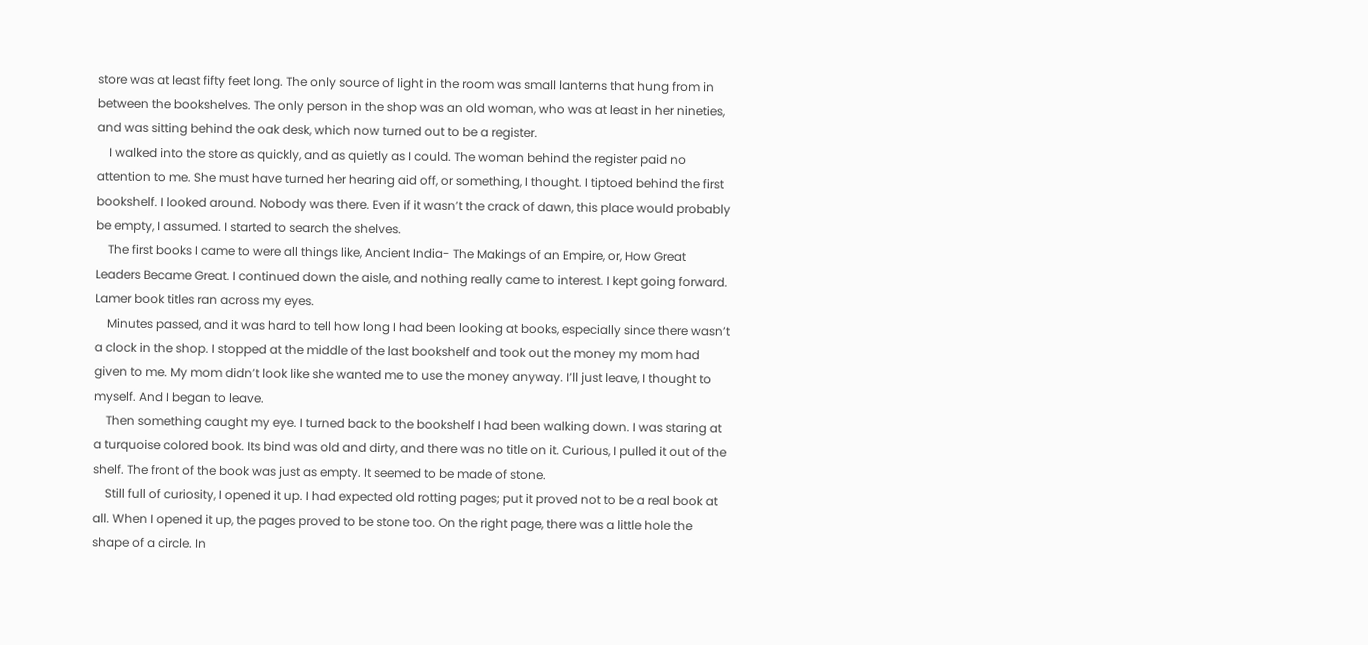store was at least fifty feet long. The only source of light in the room was small lanterns that hung from in between the bookshelves. The only person in the shop was an old woman, who was at least in her nineties, and was sitting behind the oak desk, which now turned out to be a register.
    I walked into the store as quickly, and as quietly as I could. The woman behind the register paid no attention to me. She must have turned her hearing aid off, or something, I thought. I tiptoed behind the first bookshelf. I looked around. Nobody was there. Even if it wasn’t the crack of dawn, this place would probably be empty, I assumed. I started to search the shelves.
    The first books I came to were all things like, Ancient India- The Makings of an Empire, or, How Great Leaders Became Great. I continued down the aisle, and nothing really came to interest. I kept going forward. Lamer book titles ran across my eyes.
    Minutes passed, and it was hard to tell how long I had been looking at books, especially since there wasn’t a clock in the shop. I stopped at the middle of the last bookshelf and took out the money my mom had given to me. My mom didn’t look like she wanted me to use the money anyway. I’ll just leave, I thought to myself. And I began to leave.
    Then something caught my eye. I turned back to the bookshelf I had been walking down. I was staring at a turquoise colored book. Its bind was old and dirty, and there was no title on it. Curious, I pulled it out of the shelf. The front of the book was just as empty. It seemed to be made of stone.
    Still full of curiosity, I opened it up. I had expected old rotting pages; put it proved not to be a real book at all. When I opened it up, the pages proved to be stone too. On the right page, there was a little hole the shape of a circle. In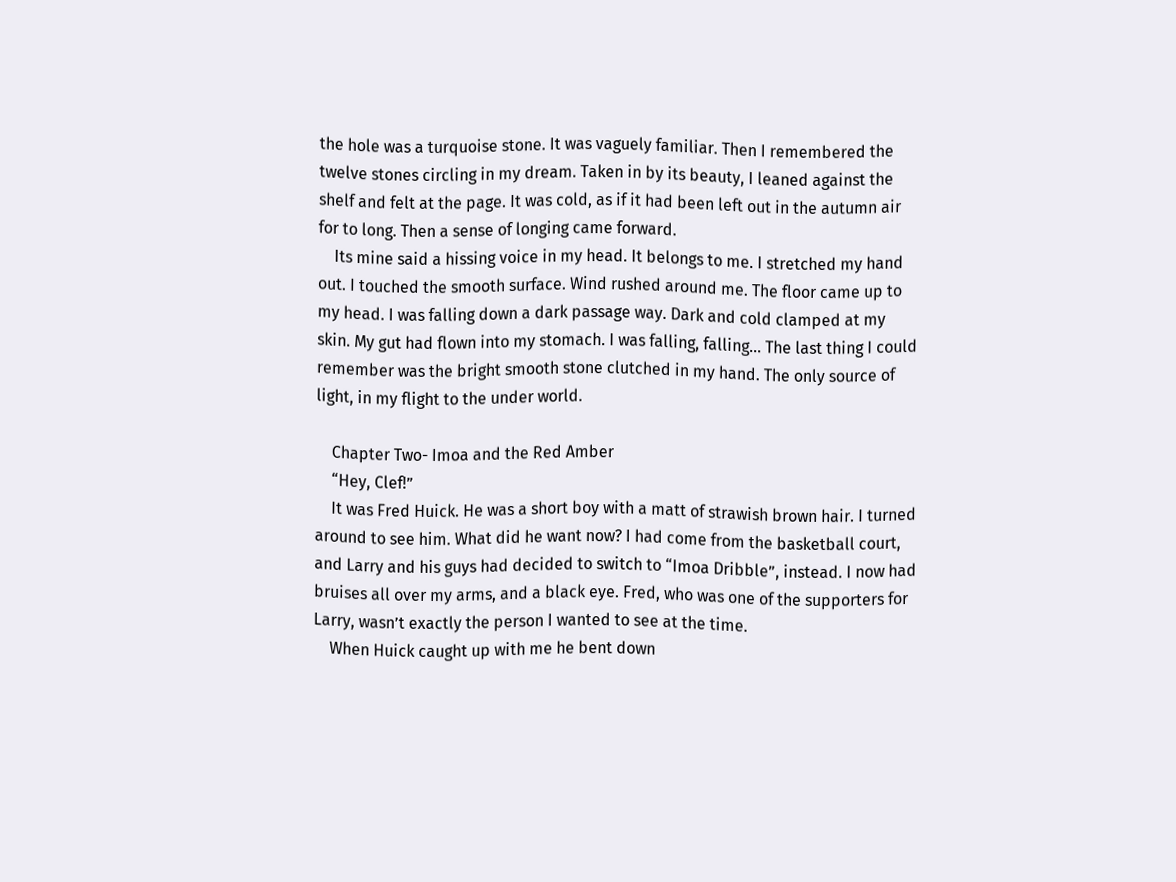the hole was a turquoise stone. It was vaguely familiar. Then I remembered the twelve stones circling in my dream. Taken in by its beauty, I leaned against the shelf and felt at the page. It was cold, as if it had been left out in the autumn air for to long. Then a sense of longing came forward.
    Its mine said a hissing voice in my head. It belongs to me. I stretched my hand out. I touched the smooth surface. Wind rushed around me. The floor came up to my head. I was falling down a dark passage way. Dark and cold clamped at my skin. My gut had flown into my stomach. I was falling, falling… The last thing I could remember was the bright smooth stone clutched in my hand. The only source of light, in my flight to the under world.

    Chapter Two- Imoa and the Red Amber
    “Hey, Clef!”
    It was Fred Huick. He was a short boy with a matt of strawish brown hair. I turned around to see him. What did he want now? I had come from the basketball court, and Larry and his guys had decided to switch to “Imoa Dribble”, instead. I now had bruises all over my arms, and a black eye. Fred, who was one of the supporters for Larry, wasn’t exactly the person I wanted to see at the time.
    When Huick caught up with me he bent down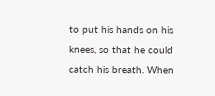to put his hands on his knees, so that he could catch his breath. When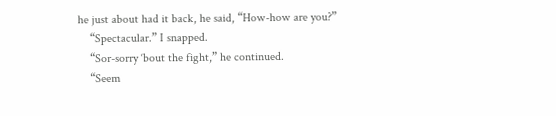he just about had it back, he said, “How-how are you?”
    “Spectacular.” I snapped.
    “Sor-sorry ‘bout the fight,” he continued.
    “Seem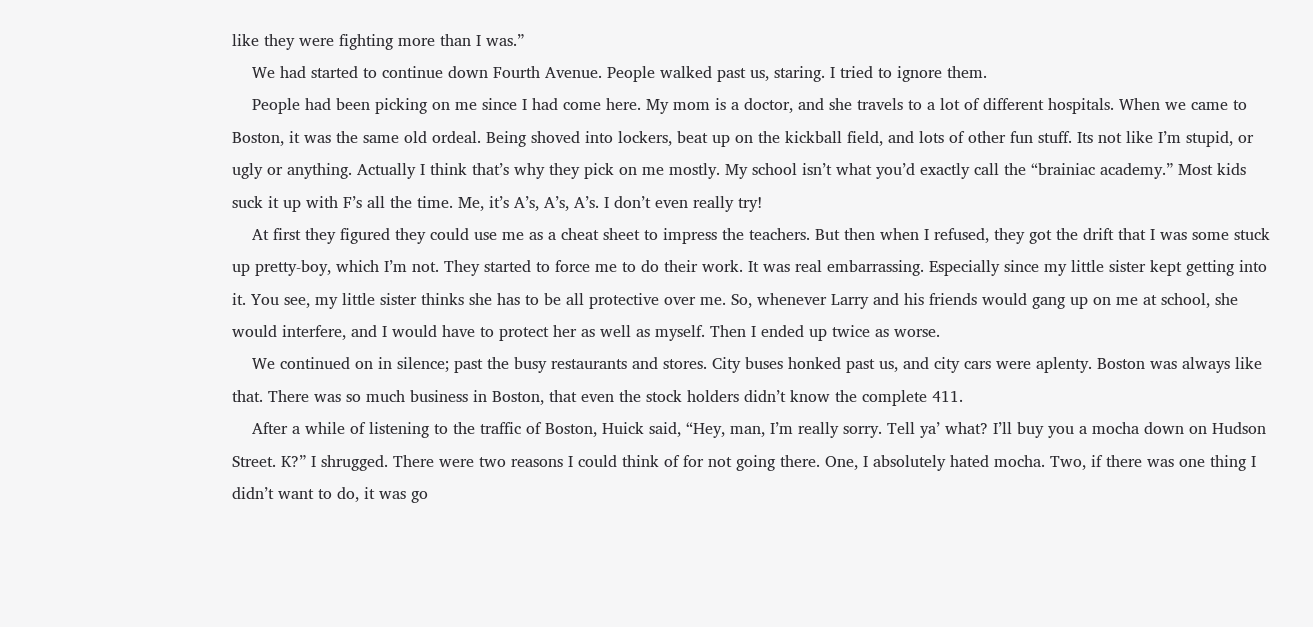like they were fighting more than I was.”
    We had started to continue down Fourth Avenue. People walked past us, staring. I tried to ignore them.
    People had been picking on me since I had come here. My mom is a doctor, and she travels to a lot of different hospitals. When we came to Boston, it was the same old ordeal. Being shoved into lockers, beat up on the kickball field, and lots of other fun stuff. Its not like I’m stupid, or ugly or anything. Actually I think that’s why they pick on me mostly. My school isn’t what you’d exactly call the “brainiac academy.” Most kids suck it up with F’s all the time. Me, it’s A’s, A’s, A’s. I don’t even really try!
    At first they figured they could use me as a cheat sheet to impress the teachers. But then when I refused, they got the drift that I was some stuck up pretty-boy, which I’m not. They started to force me to do their work. It was real embarrassing. Especially since my little sister kept getting into it. You see, my little sister thinks she has to be all protective over me. So, whenever Larry and his friends would gang up on me at school, she would interfere, and I would have to protect her as well as myself. Then I ended up twice as worse.
    We continued on in silence; past the busy restaurants and stores. City buses honked past us, and city cars were aplenty. Boston was always like that. There was so much business in Boston, that even the stock holders didn’t know the complete 411.
    After a while of listening to the traffic of Boston, Huick said, “Hey, man, I’m really sorry. Tell ya’ what? I’ll buy you a mocha down on Hudson Street. K?” I shrugged. There were two reasons I could think of for not going there. One, I absolutely hated mocha. Two, if there was one thing I didn’t want to do, it was go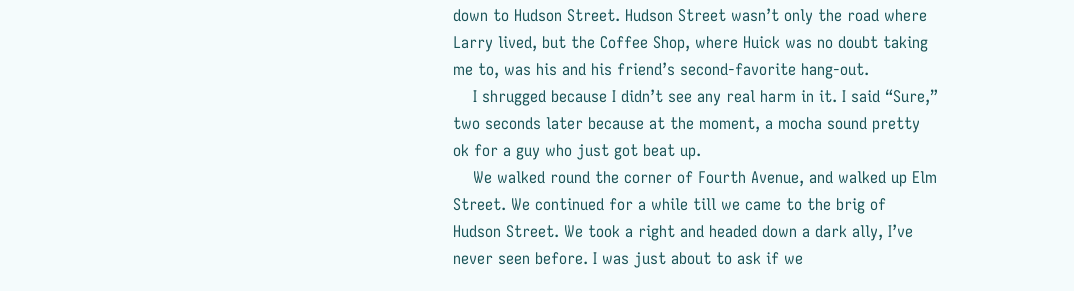down to Hudson Street. Hudson Street wasn’t only the road where Larry lived, but the Coffee Shop, where Huick was no doubt taking me to, was his and his friend’s second-favorite hang-out.
    I shrugged because I didn’t see any real harm in it. I said “Sure,” two seconds later because at the moment, a mocha sound pretty ok for a guy who just got beat up.
    We walked round the corner of Fourth Avenue, and walked up Elm Street. We continued for a while till we came to the brig of Hudson Street. We took a right and headed down a dark ally, I’ve never seen before. I was just about to ask if we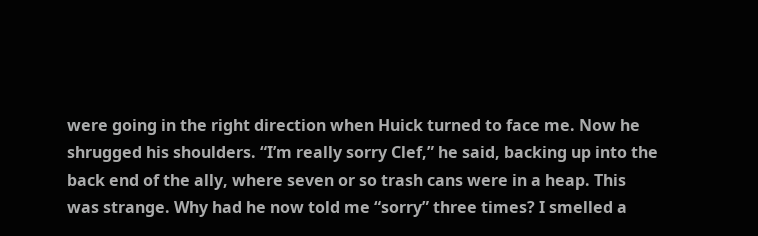were going in the right direction when Huick turned to face me. Now he shrugged his shoulders. “I’m really sorry Clef,” he said, backing up into the back end of the ally, where seven or so trash cans were in a heap. This was strange. Why had he now told me “sorry” three times? I smelled a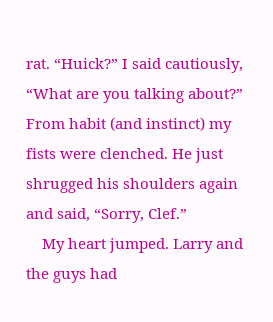rat. “Huick?” I said cautiously, “What are you talking about?” From habit (and instinct) my fists were clenched. He just shrugged his shoulders again and said, “Sorry, Clef.”
    My heart jumped. Larry and the guys had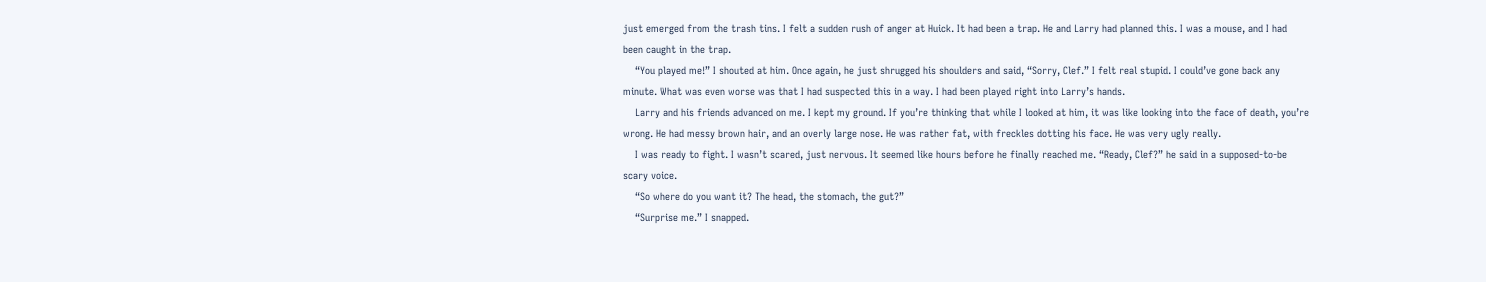just emerged from the trash tins. I felt a sudden rush of anger at Huick. It had been a trap. He and Larry had planned this. I was a mouse, and I had been caught in the trap.
    “You played me!” I shouted at him. Once again, he just shrugged his shoulders and said, “Sorry, Clef.” I felt real stupid. I could’ve gone back any minute. What was even worse was that I had suspected this in a way. I had been played right into Larry’s hands.
    Larry and his friends advanced on me. I kept my ground. If you’re thinking that while I looked at him, it was like looking into the face of death, you’re wrong. He had messy brown hair, and an overly large nose. He was rather fat, with freckles dotting his face. He was very ugly really.
    I was ready to fight. I wasn’t scared, just nervous. It seemed like hours before he finally reached me. “Ready, Clef?” he said in a supposed-to-be scary voice.
    “So where do you want it? The head, the stomach, the gut?”
    “Surprise me.” I snapped.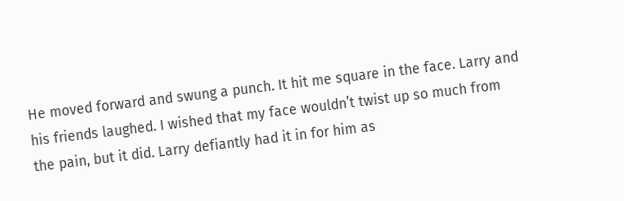He moved forward and swung a punch. It hit me square in the face. Larry and his friends laughed. I wished that my face wouldn’t twist up so much from the pain, but it did. Larry defiantly had it in for him as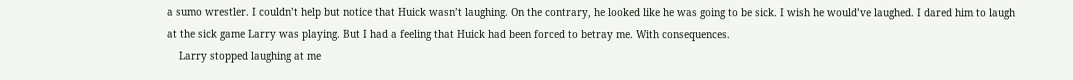a sumo wrestler. I couldn’t help but notice that Huick wasn’t laughing. On the contrary, he looked like he was going to be sick. I wish he would’ve laughed. I dared him to laugh at the sick game Larry was playing. But I had a feeling that Huick had been forced to betray me. With consequences.
    Larry stopped laughing at me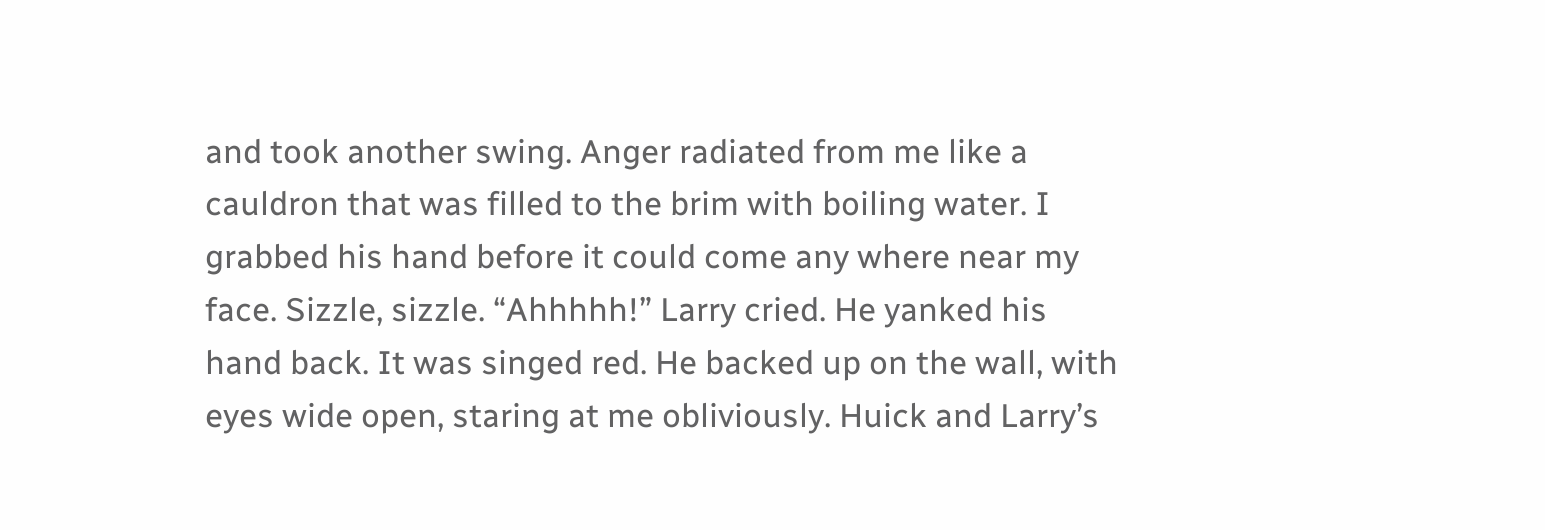and took another swing. Anger radiated from me like a cauldron that was filled to the brim with boiling water. I grabbed his hand before it could come any where near my face. Sizzle, sizzle. “Ahhhhh!” Larry cried. He yanked his hand back. It was singed red. He backed up on the wall, with eyes wide open, staring at me obliviously. Huick and Larry’s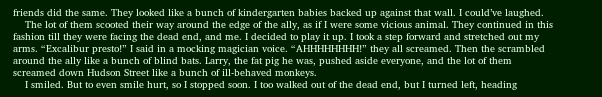friends did the same. They looked like a bunch of kindergarten babies backed up against that wall. I could’ve laughed.
    The lot of them scooted their way around the edge of the ally, as if I were some vicious animal. They continued in this fashion till they were facing the dead end, and me. I decided to play it up. I took a step forward and stretched out my arms. “Excalibur presto!” I said in a mocking magician voice. “AHHHHHHHH!” they all screamed. Then the scrambled around the ally like a bunch of blind bats. Larry, the fat pig he was, pushed aside everyone, and the lot of them screamed down Hudson Street like a bunch of ill-behaved monkeys.
    I smiled. But to even smile hurt, so I stopped soon. I too walked out of the dead end, but I turned left, heading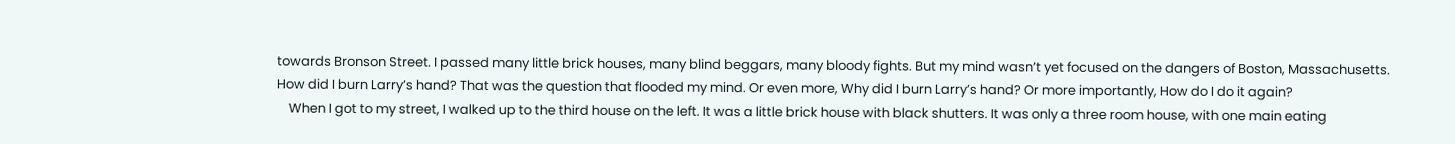towards Bronson Street. I passed many little brick houses, many blind beggars, many bloody fights. But my mind wasn’t yet focused on the dangers of Boston, Massachusetts. How did I burn Larry’s hand? That was the question that flooded my mind. Or even more, Why did I burn Larry’s hand? Or more importantly, How do I do it again?
    When I got to my street, I walked up to the third house on the left. It was a little brick house with black shutters. It was only a three room house, with one main eating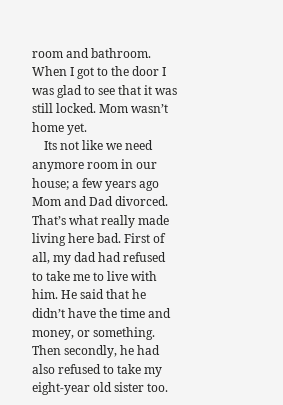room and bathroom. When I got to the door I was glad to see that it was still locked. Mom wasn’t home yet.
    Its not like we need anymore room in our house; a few years ago Mom and Dad divorced. That’s what really made living here bad. First of all, my dad had refused to take me to live with him. He said that he didn’t have the time and money, or something. Then secondly, he had also refused to take my eight-year old sister too.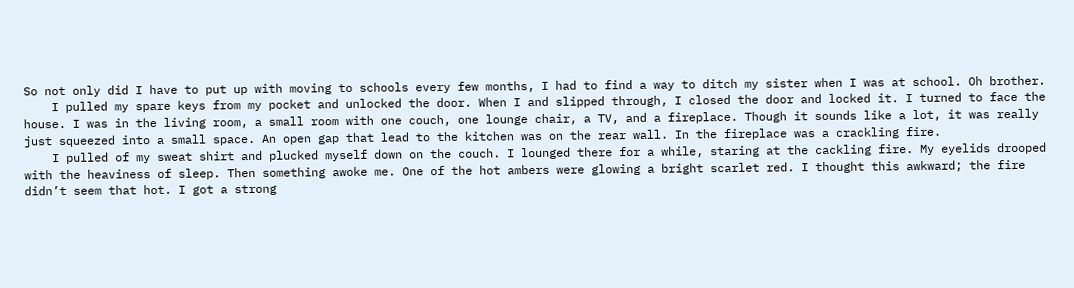So not only did I have to put up with moving to schools every few months, I had to find a way to ditch my sister when I was at school. Oh brother.
    I pulled my spare keys from my pocket and unlocked the door. When I and slipped through, I closed the door and locked it. I turned to face the house. I was in the living room, a small room with one couch, one lounge chair, a TV, and a fireplace. Though it sounds like a lot, it was really just squeezed into a small space. An open gap that lead to the kitchen was on the rear wall. In the fireplace was a crackling fire.
    I pulled of my sweat shirt and plucked myself down on the couch. I lounged there for a while, staring at the cackling fire. My eyelids drooped with the heaviness of sleep. Then something awoke me. One of the hot ambers were glowing a bright scarlet red. I thought this awkward; the fire didn’t seem that hot. I got a strong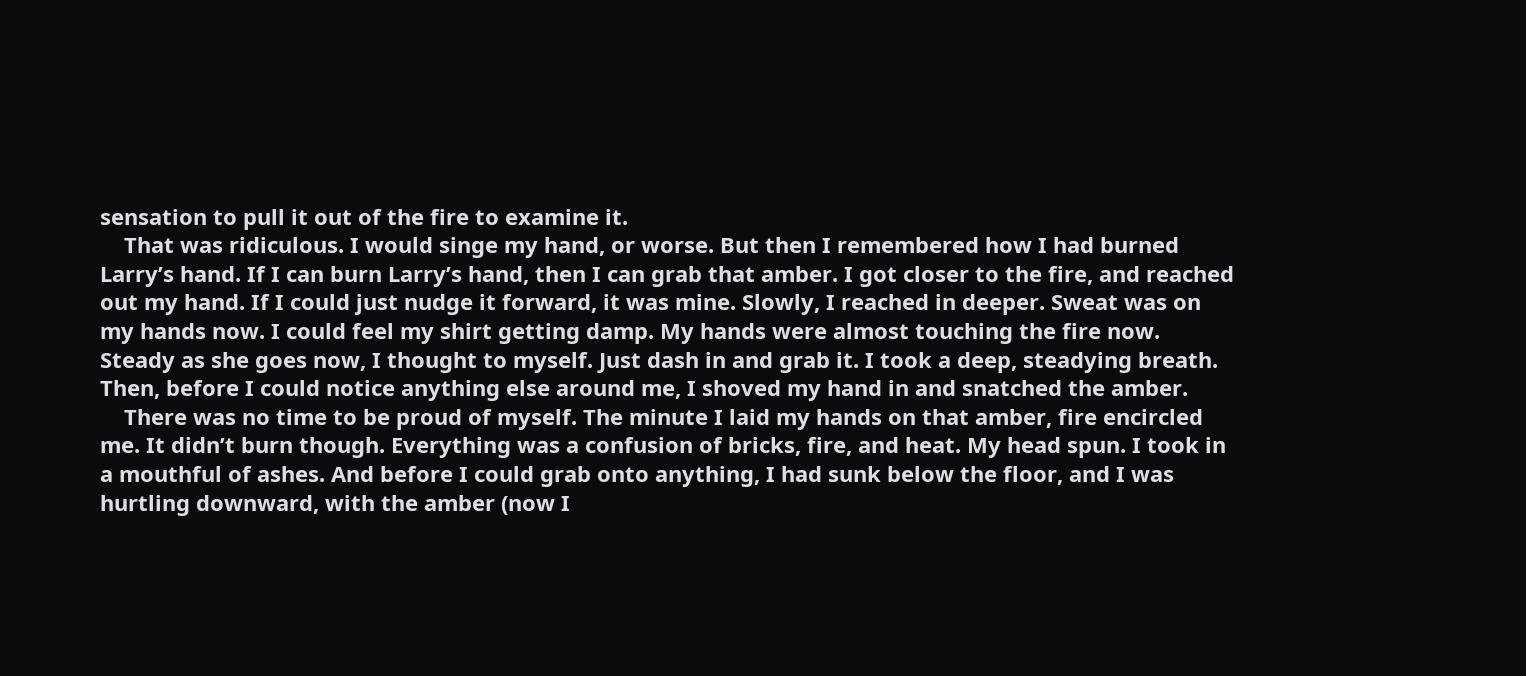sensation to pull it out of the fire to examine it.
    That was ridiculous. I would singe my hand, or worse. But then I remembered how I had burned Larry’s hand. If I can burn Larry’s hand, then I can grab that amber. I got closer to the fire, and reached out my hand. If I could just nudge it forward, it was mine. Slowly, I reached in deeper. Sweat was on my hands now. I could feel my shirt getting damp. My hands were almost touching the fire now. Steady as she goes now, I thought to myself. Just dash in and grab it. I took a deep, steadying breath. Then, before I could notice anything else around me, I shoved my hand in and snatched the amber.
    There was no time to be proud of myself. The minute I laid my hands on that amber, fire encircled me. It didn’t burn though. Everything was a confusion of bricks, fire, and heat. My head spun. I took in a mouthful of ashes. And before I could grab onto anything, I had sunk below the floor, and I was hurtling downward, with the amber (now I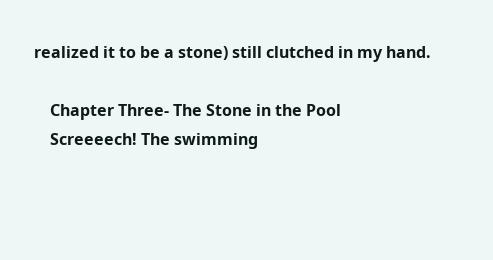realized it to be a stone) still clutched in my hand.

    Chapter Three- The Stone in the Pool
    Screeeech! The swimming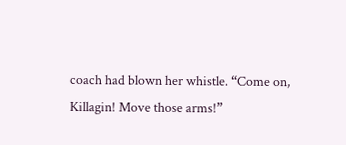coach had blown her whistle. “Come on, Killagin! Move those arms!”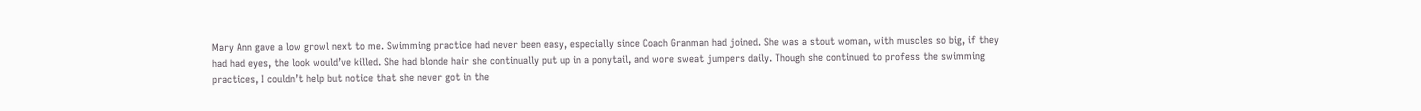Mary Ann gave a low growl next to me. Swimming practice had never been easy, especially since Coach Granman had joined. She was a stout woman, with muscles so big, if they had had eyes, the look would’ve killed. She had blonde hair she continually put up in a ponytail, and wore sweat jumpers daily. Though she continued to profess the swimming practices, I couldn’t help but notice that she never got in the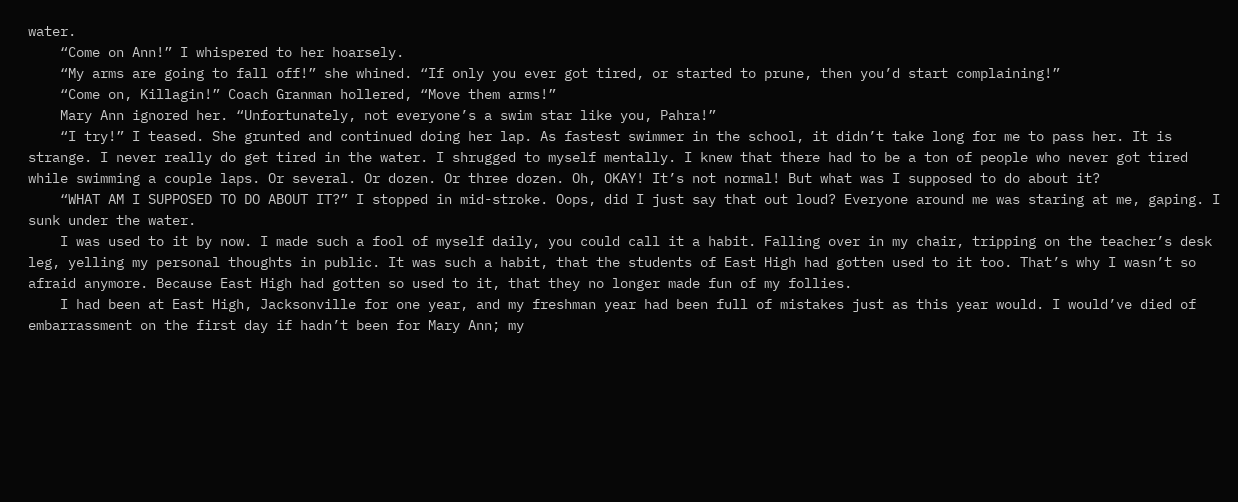water.
    “Come on Ann!” I whispered to her hoarsely.
    “My arms are going to fall off!” she whined. “If only you ever got tired, or started to prune, then you’d start complaining!”
    “Come on, Killagin!” Coach Granman hollered, “Move them arms!”
    Mary Ann ignored her. “Unfortunately, not everyone’s a swim star like you, Pahra!”
    “I try!” I teased. She grunted and continued doing her lap. As fastest swimmer in the school, it didn’t take long for me to pass her. It is strange. I never really do get tired in the water. I shrugged to myself mentally. I knew that there had to be a ton of people who never got tired while swimming a couple laps. Or several. Or dozen. Or three dozen. Oh, OKAY! It’s not normal! But what was I supposed to do about it?
    “WHAT AM I SUPPOSED TO DO ABOUT IT?” I stopped in mid-stroke. Oops, did I just say that out loud? Everyone around me was staring at me, gaping. I sunk under the water.
    I was used to it by now. I made such a fool of myself daily, you could call it a habit. Falling over in my chair, tripping on the teacher’s desk leg, yelling my personal thoughts in public. It was such a habit, that the students of East High had gotten used to it too. That’s why I wasn’t so afraid anymore. Because East High had gotten so used to it, that they no longer made fun of my follies.
    I had been at East High, Jacksonville for one year, and my freshman year had been full of mistakes just as this year would. I would’ve died of embarrassment on the first day if hadn’t been for Mary Ann; my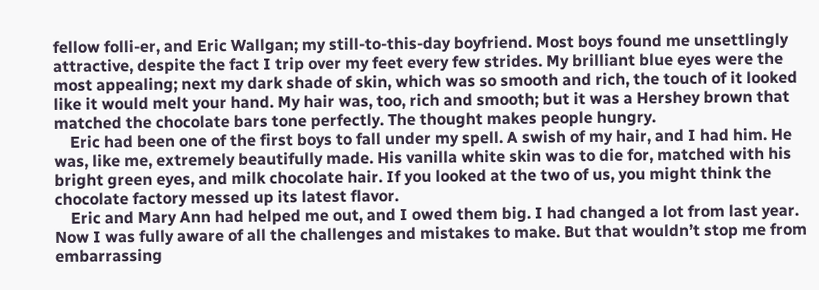fellow folli-er, and Eric Wallgan; my still-to-this-day boyfriend. Most boys found me unsettlingly attractive, despite the fact I trip over my feet every few strides. My brilliant blue eyes were the most appealing; next my dark shade of skin, which was so smooth and rich, the touch of it looked like it would melt your hand. My hair was, too, rich and smooth; but it was a Hershey brown that matched the chocolate bars tone perfectly. The thought makes people hungry.
    Eric had been one of the first boys to fall under my spell. A swish of my hair, and I had him. He was, like me, extremely beautifully made. His vanilla white skin was to die for, matched with his bright green eyes, and milk chocolate hair. If you looked at the two of us, you might think the chocolate factory messed up its latest flavor.
    Eric and Mary Ann had helped me out, and I owed them big. I had changed a lot from last year. Now I was fully aware of all the challenges and mistakes to make. But that wouldn’t stop me from embarrassing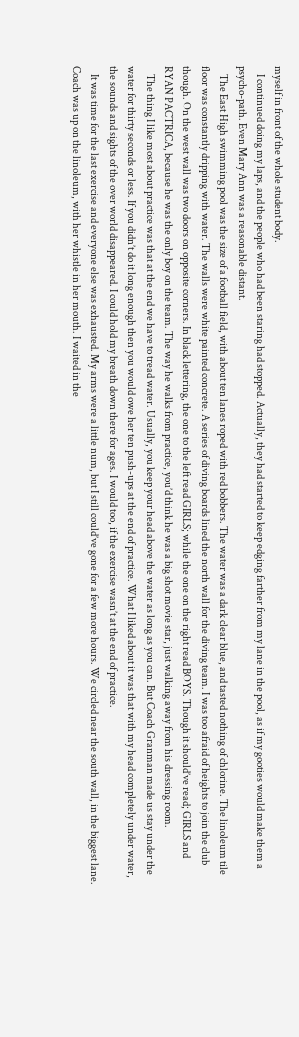myself in front of the whole student body.
    I continued doing my laps, and the people who had been staring had stopped. Actually, they had started to keep edging farther from my lane in the pool, as if my gooties would make them a psycho-path. Even Mary Ann was a reasonable distant.
    The East High swimming pool was the size of a football field, with about ten lanes roped with red bobbers. The water was a dark clear blue, and tasted nothing of chlorine. The linoleum tile floor was constantly dripping with water. The walls were white painted concrete. A series of diving boards lined the north wall for the diving team. I was too afraid of heights to join the club though. On the west wall was two doors on opposite corners. In black lettering, the one to the left read GIRLS; while the one on the right read BOYS. Though it should’ve read; GIRLS and RYAN PACTRICA, because he was the only boy on the team. The way he walks from practice, you’d think he was a big shot movie star, just walking away from his dressing room.
    The thing I like most about practice was that at the end we have to tread water. Usually, you keep your head above the water as long as you can. But Coach Granman made us stay under the water for thirty seconds or less. If you didn’t do it long enough then you would owe her ten push-ups at the end of practice. What I liked about it was that with my head completely under water, the sounds and sights of the over world disappeared. I could hold my breath down there for ages. I would too, if the exercise wasn’t at the end of practice.
    It was time for the last exercise and everyone else was exhausted. My arms were a little num, but I still could’ve gone for a few more hours. We circled near the south wall, in the biggest lane. Coach was up on the linoleum, with her whistle in her mouth. I waited in the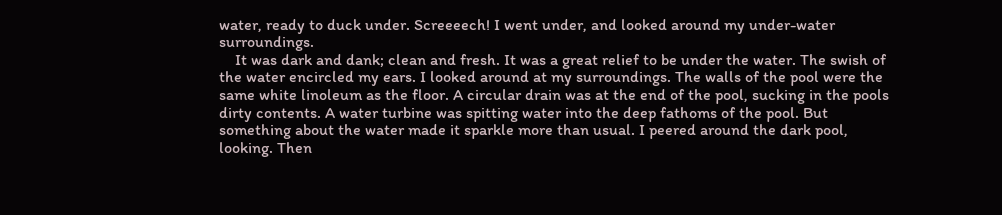water, ready to duck under. Screeeech! I went under, and looked around my under-water surroundings.
    It was dark and dank; clean and fresh. It was a great relief to be under the water. The swish of the water encircled my ears. I looked around at my surroundings. The walls of the pool were the same white linoleum as the floor. A circular drain was at the end of the pool, sucking in the pools dirty contents. A water turbine was spitting water into the deep fathoms of the pool. But something about the water made it sparkle more than usual. I peered around the dark pool, looking. Then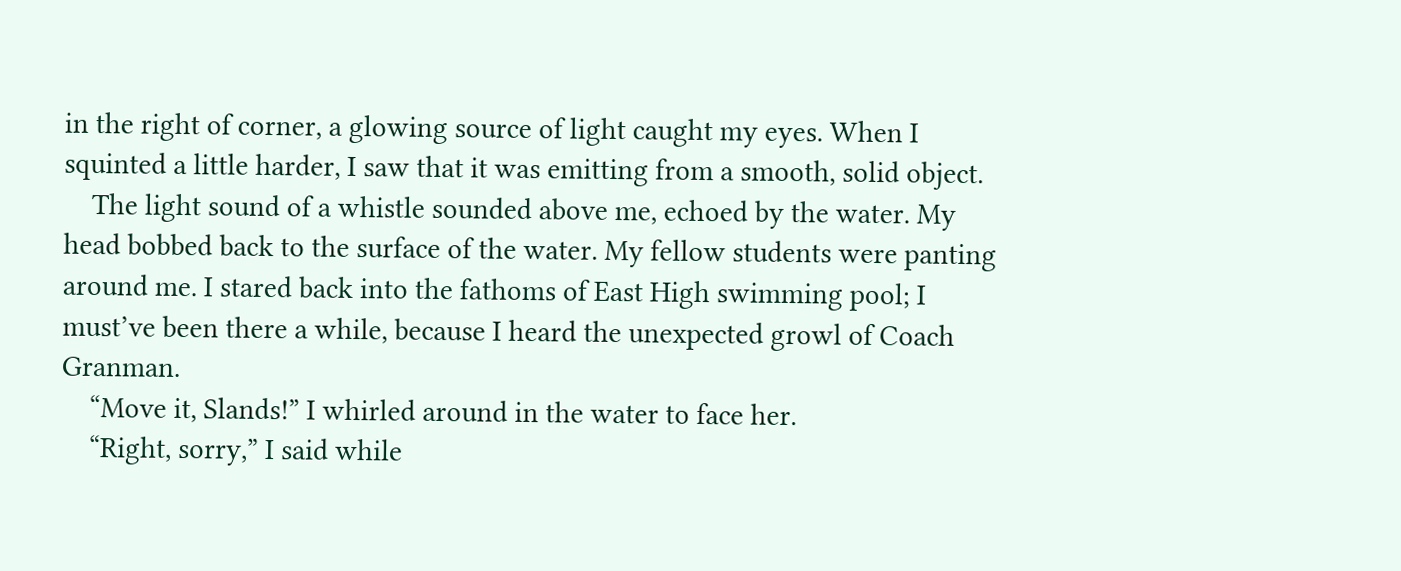in the right of corner, a glowing source of light caught my eyes. When I squinted a little harder, I saw that it was emitting from a smooth, solid object.
    The light sound of a whistle sounded above me, echoed by the water. My head bobbed back to the surface of the water. My fellow students were panting around me. I stared back into the fathoms of East High swimming pool; I must’ve been there a while, because I heard the unexpected growl of Coach Granman.
    “Move it, Slands!” I whirled around in the water to face her.
    “Right, sorry,” I said while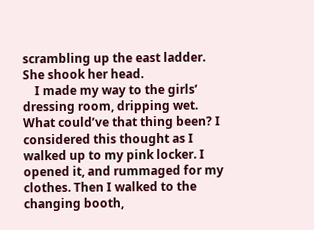scrambling up the east ladder. She shook her head.
    I made my way to the girls’ dressing room, dripping wet. What could’ve that thing been? I considered this thought as I walked up to my pink locker. I opened it, and rummaged for my clothes. Then I walked to the changing booth,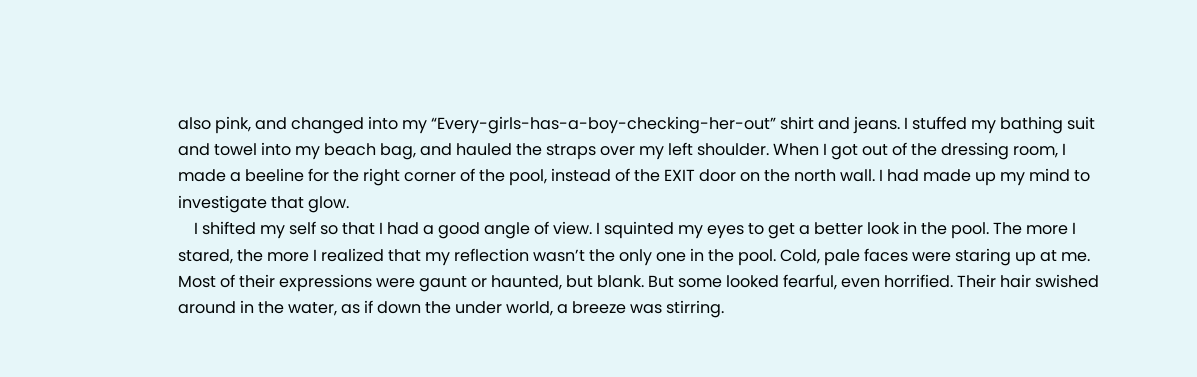also pink, and changed into my “Every-girls-has-a-boy-checking-her-out” shirt and jeans. I stuffed my bathing suit and towel into my beach bag, and hauled the straps over my left shoulder. When I got out of the dressing room, I made a beeline for the right corner of the pool, instead of the EXIT door on the north wall. I had made up my mind to investigate that glow.
    I shifted my self so that I had a good angle of view. I squinted my eyes to get a better look in the pool. The more I stared, the more I realized that my reflection wasn’t the only one in the pool. Cold, pale faces were staring up at me. Most of their expressions were gaunt or haunted, but blank. But some looked fearful, even horrified. Their hair swished around in the water, as if down the under world, a breeze was stirring.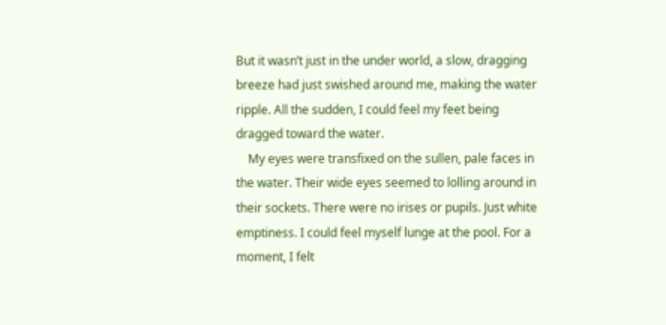But it wasn’t just in the under world, a slow, dragging breeze had just swished around me, making the water ripple. All the sudden, I could feel my feet being dragged toward the water.
    My eyes were transfixed on the sullen, pale faces in the water. Their wide eyes seemed to lolling around in their sockets. There were no irises or pupils. Just white emptiness. I could feel myself lunge at the pool. For a moment, I felt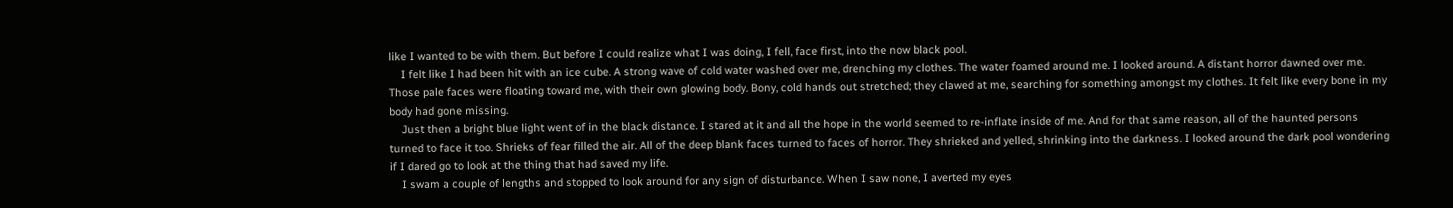like I wanted to be with them. But before I could realize what I was doing, I fell, face first, into the now black pool.
    I felt like I had been hit with an ice cube. A strong wave of cold water washed over me, drenching my clothes. The water foamed around me. I looked around. A distant horror dawned over me. Those pale faces were floating toward me, with their own glowing body. Bony, cold hands out stretched; they clawed at me, searching for something amongst my clothes. It felt like every bone in my body had gone missing.
    Just then a bright blue light went of in the black distance. I stared at it and all the hope in the world seemed to re-inflate inside of me. And for that same reason, all of the haunted persons turned to face it too. Shrieks of fear filled the air. All of the deep blank faces turned to faces of horror. They shrieked and yelled, shrinking into the darkness. I looked around the dark pool wondering if I dared go to look at the thing that had saved my life.
    I swam a couple of lengths and stopped to look around for any sign of disturbance. When I saw none, I averted my eyes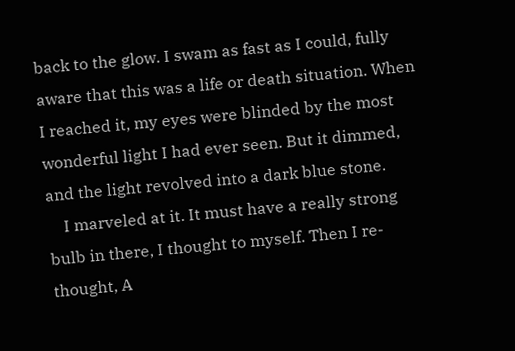back to the glow. I swam as fast as I could, fully aware that this was a life or death situation. When I reached it, my eyes were blinded by the most wonderful light I had ever seen. But it dimmed, and the light revolved into a dark blue stone.
    I marveled at it. It must have a really strong bulb in there, I thought to myself. Then I re-thought, A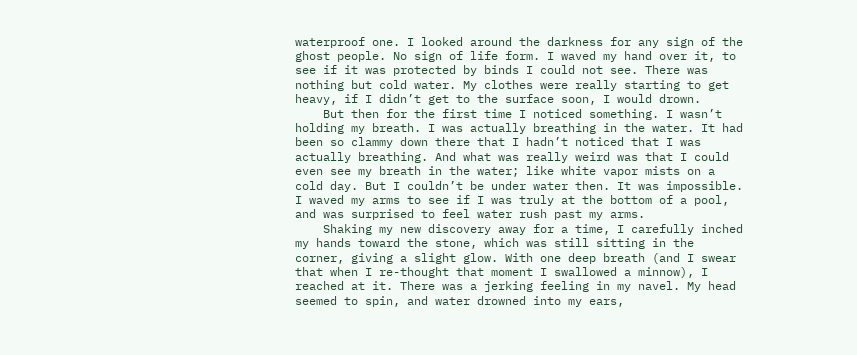waterproof one. I looked around the darkness for any sign of the ghost people. No sign of life form. I waved my hand over it, to see if it was protected by binds I could not see. There was nothing but cold water. My clothes were really starting to get heavy, if I didn’t get to the surface soon, I would drown.
    But then for the first time I noticed something. I wasn’t holding my breath. I was actually breathing in the water. It had been so clammy down there that I hadn’t noticed that I was actually breathing. And what was really weird was that I could even see my breath in the water; like white vapor mists on a cold day. But I couldn’t be under water then. It was impossible. I waved my arms to see if I was truly at the bottom of a pool, and was surprised to feel water rush past my arms.
    Shaking my new discovery away for a time, I carefully inched my hands toward the stone, which was still sitting in the corner, giving a slight glow. With one deep breath (and I swear that when I re-thought that moment I swallowed a minnow), I reached at it. There was a jerking feeling in my navel. My head seemed to spin, and water drowned into my ears,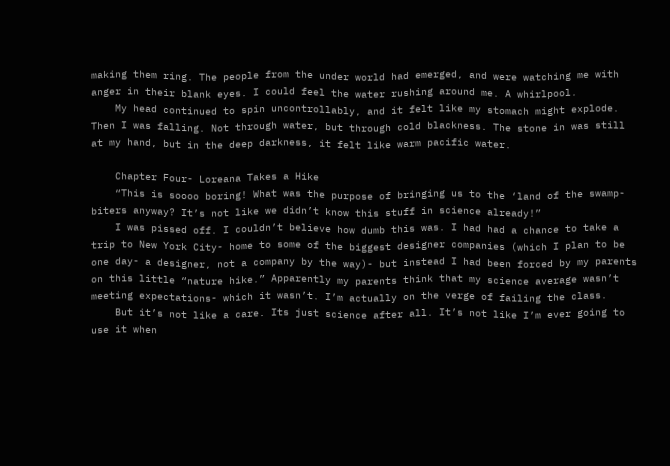making them ring. The people from the under world had emerged, and were watching me with anger in their blank eyes. I could feel the water rushing around me. A whirlpool.
    My head continued to spin uncontrollably, and it felt like my stomach might explode. Then I was falling. Not through water, but through cold blackness. The stone in was still at my hand, but in the deep darkness, it felt like warm pacific water.

    Chapter Four- Loreana Takes a Hike
    “This is soooo boring! What was the purpose of bringing us to the ‘land of the swamp-biters anyway? It’s not like we didn’t know this stuff in science already!”
    I was pissed off. I couldn’t believe how dumb this was. I had had a chance to take a trip to New York City- home to some of the biggest designer companies (which I plan to be one day- a designer, not a company by the way)- but instead I had been forced by my parents on this little “nature hike.” Apparently my parents think that my science average wasn’t meeting expectations- which it wasn’t. I’m actually on the verge of failing the class.
    But it’s not like a care. Its just science after all. It’s not like I’m ever going to use it when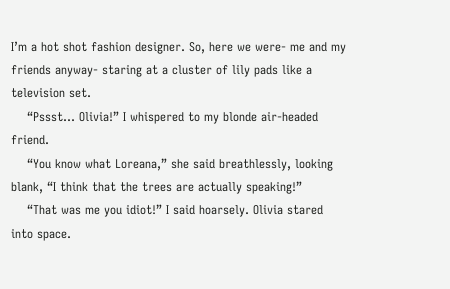I’m a hot shot fashion designer. So, here we were- me and my friends anyway- staring at a cluster of lily pads like a television set.
    “Pssst… Olivia!” I whispered to my blonde air-headed friend.
    “You know what Loreana,” she said breathlessly, looking blank, “I think that the trees are actually speaking!”
    “That was me you idiot!” I said hoarsely. Olivia stared into space.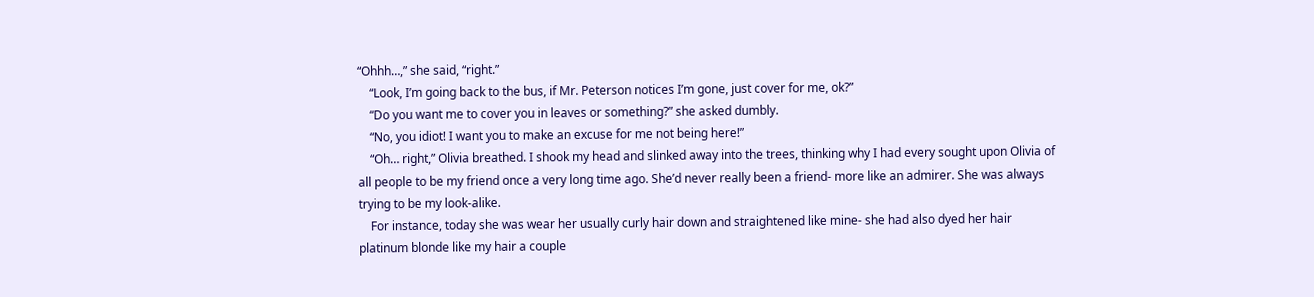“Ohhh…,” she said, “right.”
    “Look, I’m going back to the bus, if Mr. Peterson notices I’m gone, just cover for me, ok?”
    “Do you want me to cover you in leaves or something?” she asked dumbly.
    “No, you idiot! I want you to make an excuse for me not being here!”
    “Oh… right,” Olivia breathed. I shook my head and slinked away into the trees, thinking why I had every sought upon Olivia of all people to be my friend once a very long time ago. She’d never really been a friend- more like an admirer. She was always trying to be my look-alike.
    For instance, today she was wear her usually curly hair down and straightened like mine- she had also dyed her hair platinum blonde like my hair a couple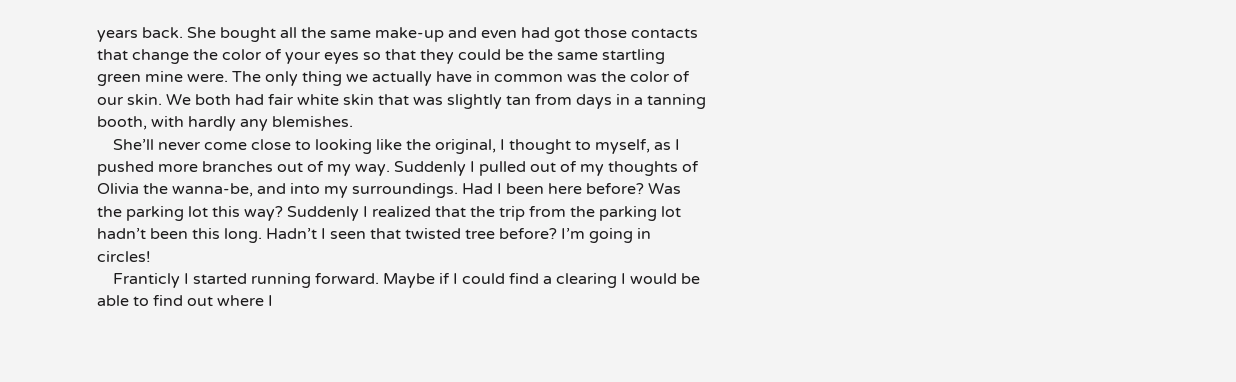years back. She bought all the same make-up and even had got those contacts that change the color of your eyes so that they could be the same startling green mine were. The only thing we actually have in common was the color of our skin. We both had fair white skin that was slightly tan from days in a tanning booth, with hardly any blemishes.
    She’ll never come close to looking like the original, I thought to myself, as I pushed more branches out of my way. Suddenly I pulled out of my thoughts of Olivia the wanna-be, and into my surroundings. Had I been here before? Was the parking lot this way? Suddenly I realized that the trip from the parking lot hadn’t been this long. Hadn’t I seen that twisted tree before? I’m going in circles!
    Franticly I started running forward. Maybe if I could find a clearing I would be able to find out where I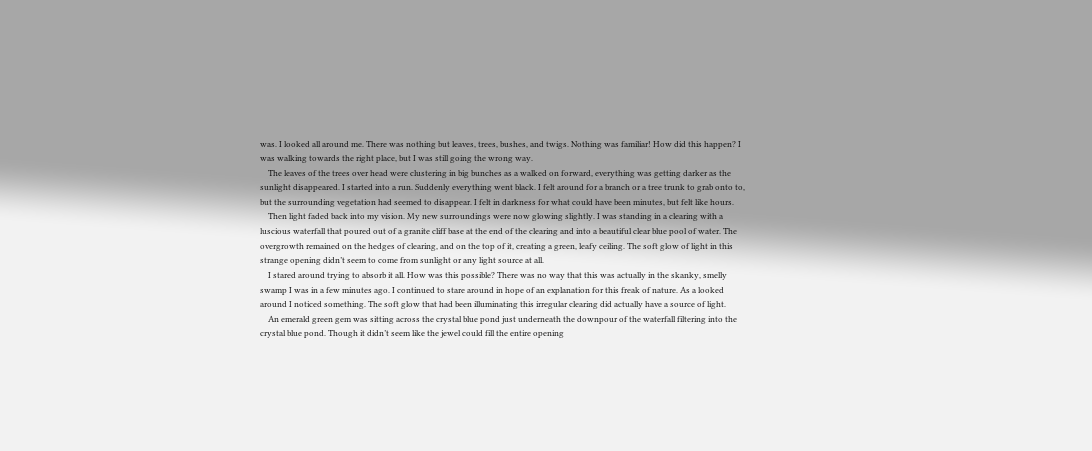was. I looked all around me. There was nothing but leaves, trees, bushes, and twigs. Nothing was familiar! How did this happen? I was walking towards the right place, but I was still going the wrong way.
    The leaves of the trees over head were clustering in big bunches as a walked on forward, everything was getting darker as the sunlight disappeared. I started into a run. Suddenly everything went black. I felt around for a branch or a tree trunk to grab onto to, but the surrounding vegetation had seemed to disappear. I felt in darkness for what could have been minutes, but felt like hours.
    Then light faded back into my vision. My new surroundings were now glowing slightly. I was standing in a clearing with a luscious waterfall that poured out of a granite cliff base at the end of the clearing and into a beautiful clear blue pool of water. The overgrowth remained on the hedges of clearing, and on the top of it, creating a green, leafy ceiling. The soft glow of light in this strange opening didn’t seem to come from sunlight or any light source at all.
    I stared around trying to absorb it all. How was this possible? There was no way that this was actually in the skanky, smelly swamp I was in a few minutes ago. I continued to stare around in hope of an explanation for this freak of nature. As a looked around I noticed something. The soft glow that had been illuminating this irregular clearing did actually have a source of light.
    An emerald green gem was sitting across the crystal blue pond just underneath the downpour of the waterfall filtering into the crystal blue pond. Though it didn’t seem like the jewel could fill the entire opening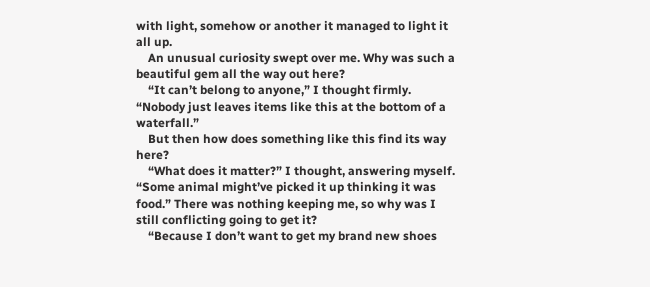with light, somehow or another it managed to light it all up.
    An unusual curiosity swept over me. Why was such a beautiful gem all the way out here?
    “It can’t belong to anyone,” I thought firmly. “Nobody just leaves items like this at the bottom of a waterfall.”
    But then how does something like this find its way here?
    “What does it matter?” I thought, answering myself. “Some animal might’ve picked it up thinking it was food.” There was nothing keeping me, so why was I still conflicting going to get it?
    “Because I don’t want to get my brand new shoes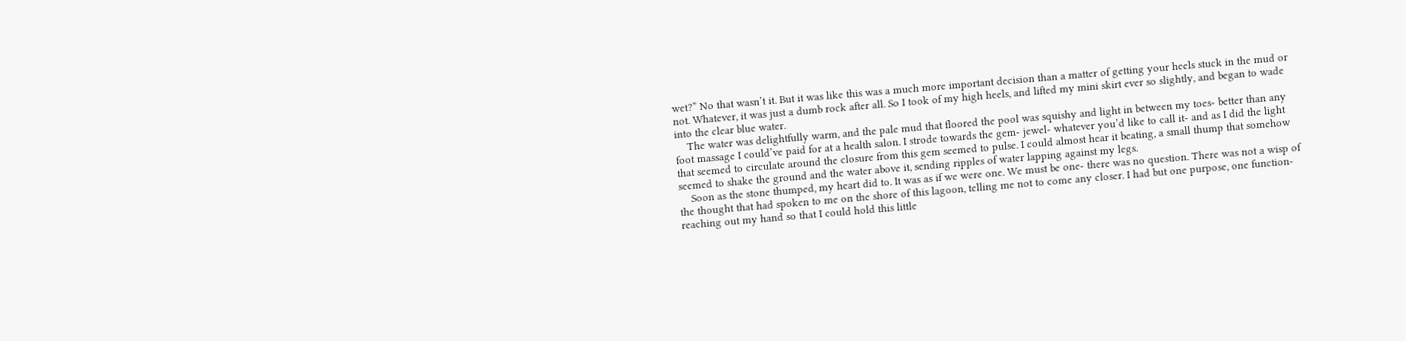wet?” No that wasn’t it. But it was like this was a much more important decision than a matter of getting your heels stuck in the mud or not. Whatever, it was just a dumb rock after all. So I took of my high heels, and lifted my mini skirt ever so slightly, and began to wade into the clear blue water.
    The water was delightfully warm, and the pale mud that floored the pool was squishy and light in between my toes- better than any foot massage I could’ve paid for at a health salon. I strode towards the gem- jewel- whatever you’d like to call it- and as I did the light that seemed to circulate around the closure from this gem seemed to pulse. I could almost hear it beating, a small thump that somehow seemed to shake the ground and the water above it, sending ripples of water lapping against my legs.
    Soon as the stone thumped, my heart did to. It was as if we were one. We must be one- there was no question. There was not a wisp of the thought that had spoken to me on the shore of this lagoon, telling me not to come any closer. I had but one purpose, one function- reaching out my hand so that I could hold this little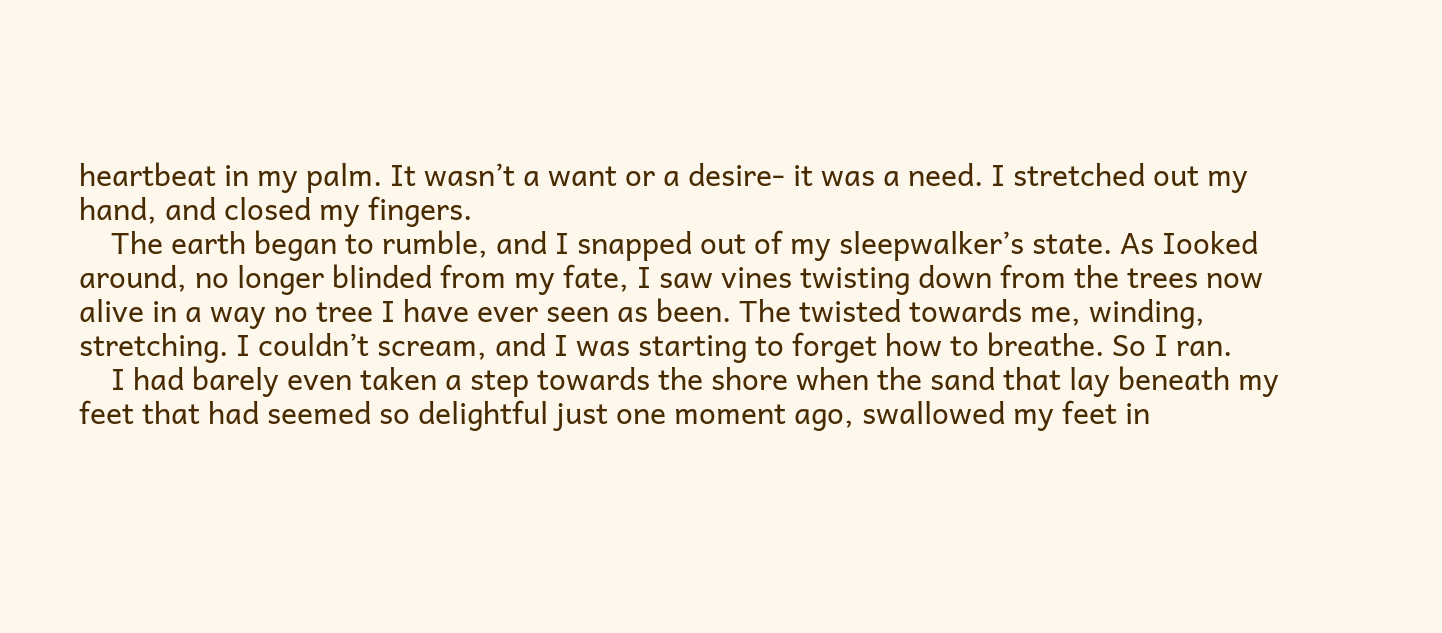heartbeat in my palm. It wasn’t a want or a desire- it was a need. I stretched out my hand, and closed my fingers.
    The earth began to rumble, and I snapped out of my sleepwalker’s state. As Iooked around, no longer blinded from my fate, I saw vines twisting down from the trees now alive in a way no tree I have ever seen as been. The twisted towards me, winding, stretching. I couldn’t scream, and I was starting to forget how to breathe. So I ran.
    I had barely even taken a step towards the shore when the sand that lay beneath my feet that had seemed so delightful just one moment ago, swallowed my feet in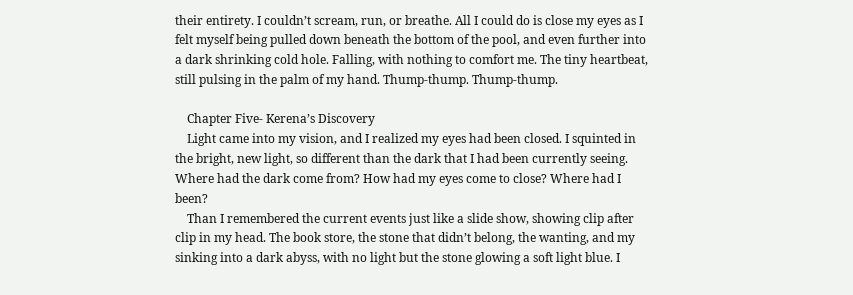their entirety. I couldn’t scream, run, or breathe. All I could do is close my eyes as I felt myself being pulled down beneath the bottom of the pool, and even further into a dark shrinking cold hole. Falling, with nothing to comfort me. The tiny heartbeat, still pulsing in the palm of my hand. Thump-thump. Thump-thump.

    Chapter Five- Kerena’s Discovery
    Light came into my vision, and I realized my eyes had been closed. I squinted in the bright, new light, so different than the dark that I had been currently seeing. Where had the dark come from? How had my eyes come to close? Where had I been?
    Than I remembered the current events just like a slide show, showing clip after clip in my head. The book store, the stone that didn’t belong, the wanting, and my sinking into a dark abyss, with no light but the stone glowing a soft light blue. I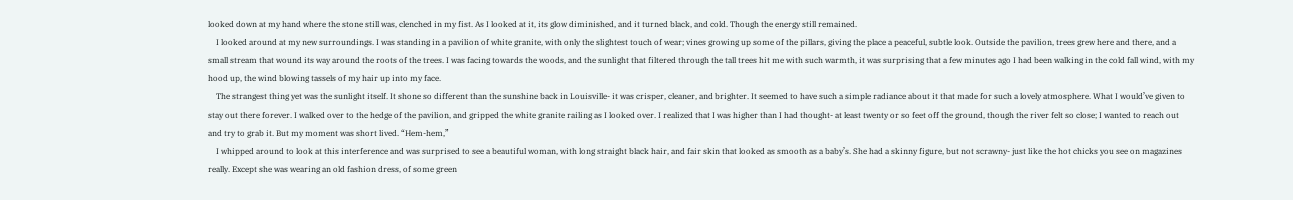looked down at my hand where the stone still was, clenched in my fist. As I looked at it, its glow diminished, and it turned black, and cold. Though the energy still remained.
    I looked around at my new surroundings. I was standing in a pavilion of white granite, with only the slightest touch of wear; vines growing up some of the pillars, giving the place a peaceful, subtle look. Outside the pavilion, trees grew here and there, and a small stream that wound its way around the roots of the trees. I was facing towards the woods, and the sunlight that filtered through the tall trees hit me with such warmth, it was surprising that a few minutes ago I had been walking in the cold fall wind, with my hood up, the wind blowing tassels of my hair up into my face.
    The strangest thing yet was the sunlight itself. It shone so different than the sunshine back in Louisville- it was crisper, cleaner, and brighter. It seemed to have such a simple radiance about it that made for such a lovely atmosphere. What I would’ve given to stay out there forever. I walked over to the hedge of the pavilion, and gripped the white granite railing as I looked over. I realized that I was higher than I had thought- at least twenty or so feet off the ground, though the river felt so close; I wanted to reach out and try to grab it. But my moment was short lived. “Hem-hem,”
    I whipped around to look at this interference and was surprised to see a beautiful woman, with long straight black hair, and fair skin that looked as smooth as a baby’s. She had a skinny figure, but not scrawny- just like the hot chicks you see on magazines really. Except she was wearing an old fashion dress, of some green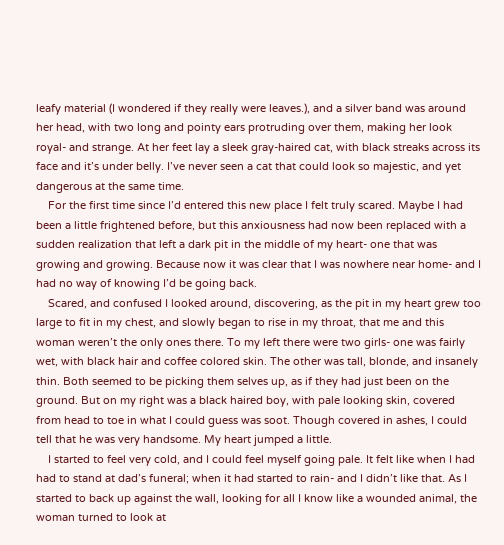leafy material (I wondered if they really were leaves.), and a silver band was around her head, with two long and pointy ears protruding over them, making her look royal- and strange. At her feet lay a sleek gray-haired cat, with black streaks across its face and it’s under belly. I’ve never seen a cat that could look so majestic, and yet dangerous at the same time.
    For the first time since I’d entered this new place I felt truly scared. Maybe I had been a little frightened before, but this anxiousness had now been replaced with a sudden realization that left a dark pit in the middle of my heart- one that was growing and growing. Because now it was clear that I was nowhere near home- and I had no way of knowing I’d be going back.
    Scared, and confused I looked around, discovering, as the pit in my heart grew too large to fit in my chest, and slowly began to rise in my throat, that me and this woman weren’t the only ones there. To my left there were two girls- one was fairly wet, with black hair and coffee colored skin. The other was tall, blonde, and insanely thin. Both seemed to be picking them selves up, as if they had just been on the ground. But on my right was a black haired boy, with pale looking skin, covered from head to toe in what I could guess was soot. Though covered in ashes, I could tell that he was very handsome. My heart jumped a little.
    I started to feel very cold, and I could feel myself going pale. It felt like when I had had to stand at dad’s funeral; when it had started to rain- and I didn’t like that. As I started to back up against the wall, looking for all I know like a wounded animal, the woman turned to look at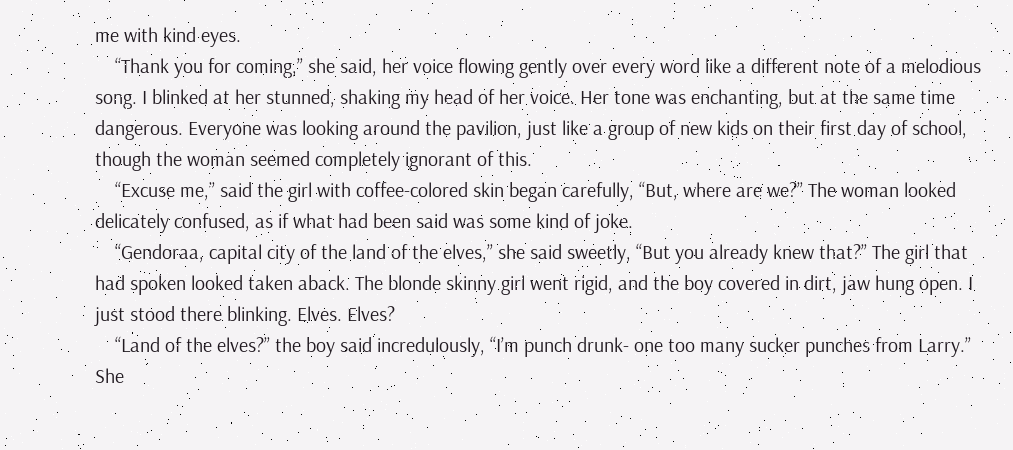me with kind eyes.
    “Thank you for coming,” she said, her voice flowing gently over every word like a different note of a melodious song. I blinked at her stunned, shaking my head of her voice. Her tone was enchanting, but at the same time dangerous. Everyone was looking around the pavilion, just like a group of new kids on their first day of school, though the woman seemed completely ignorant of this.
    “Excuse me,” said the girl with coffee-colored skin began carefully, “But, where are we?” The woman looked delicately confused, as if what had been said was some kind of joke.
    “Gendoraa, capital city of the land of the elves,” she said sweetly, “But you already knew that?” The girl that had spoken looked taken aback. The blonde skinny girl went rigid, and the boy covered in dirt, jaw hung open. I just stood there blinking. Elves. Elves?
    “Land of the elves?” the boy said incredulously, “I’m punch drunk- one too many sucker punches from Larry.” She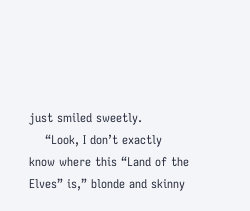just smiled sweetly.
    “Look, I don’t exactly know where this “Land of the Elves” is,” blonde and skinny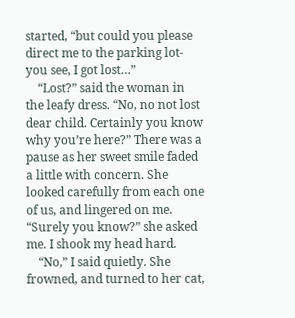started, “but could you please direct me to the parking lot- you see, I got lost…”
    “Lost?” said the woman in the leafy dress. “No, no not lost dear child. Certainly you know why you’re here?” There was a pause as her sweet smile faded a little with concern. She looked carefully from each one of us, and lingered on me. “Surely you know?” she asked me. I shook my head hard.
    “No,” I said quietly. She frowned, and turned to her cat,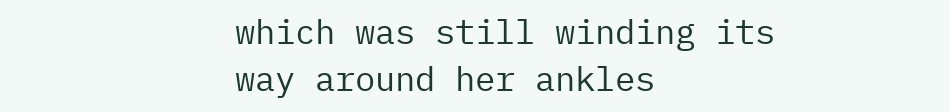which was still winding its way around her ankles